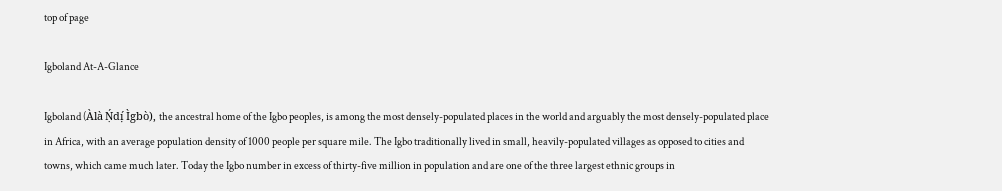top of page

Igboland At-A-Glance

Igboland (Àlà Ṇ́dị́ Ìgbò), the ancestral home of the Igbo peoples, is among the most densely-populated places in the world and arguably the most densely-populated place in Africa, with an average population density of 1000 people per square mile. The Igbo traditionally lived in small, heavily-populated villages as opposed to cities and towns, which came much later. Today the Igbo number in excess of thirty-five million in population and are one of the three largest ethnic groups in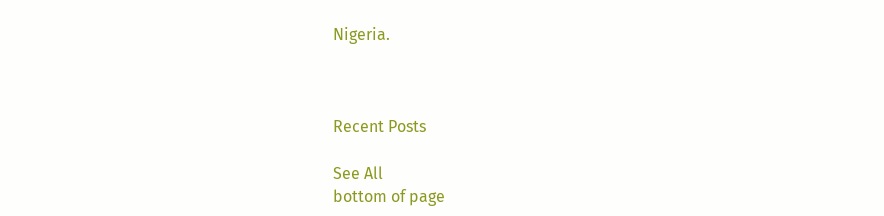Nigeria.



Recent Posts

See All
bottom of page